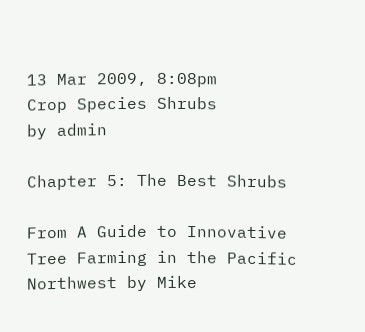13 Mar 2009, 8:08pm
Crop Species Shrubs
by admin

Chapter 5: The Best Shrubs

From A Guide to Innovative Tree Farming in the Pacific Northwest by Mike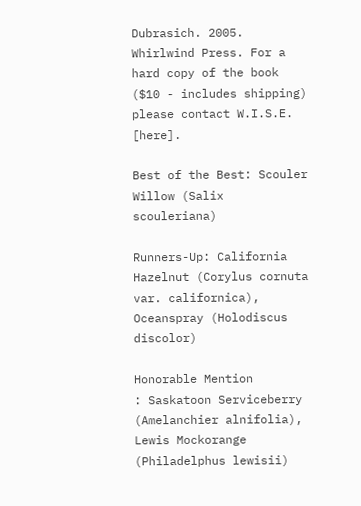Dubrasich. 2005. Whirlwind Press. For a hard copy of the book ($10 - includes shipping) please contact W.I.S.E. [here].

Best of the Best: Scouler Willow (Salix scouleriana)

Runners-Up: California Hazelnut (Corylus cornuta var. californica), Oceanspray (Holodiscus discolor)

Honorable Mention
: Saskatoon Serviceberry (Amelanchier alnifolia), Lewis Mockorange (Philadelphus lewisii)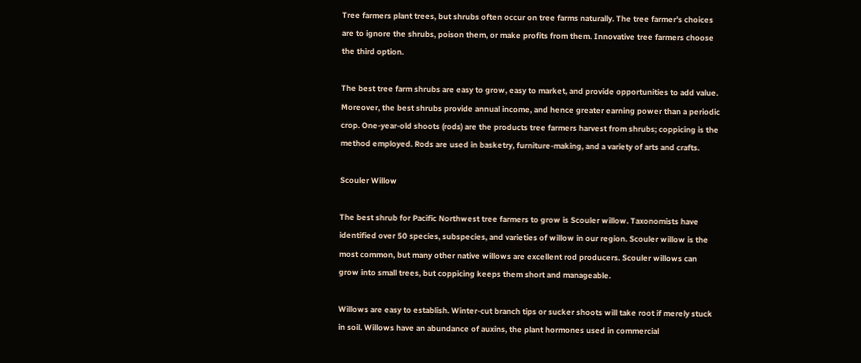Tree farmers plant trees, but shrubs often occur on tree farms naturally. The tree farmer’s choices are to ignore the shrubs, poison them, or make profits from them. Innovative tree farmers choose the third option.

The best tree farm shrubs are easy to grow, easy to market, and provide opportunities to add value. Moreover, the best shrubs provide annual income, and hence greater earning power than a periodic crop. One-year-old shoots (rods) are the products tree farmers harvest from shrubs; coppicing is the method employed. Rods are used in basketry, furniture-making, and a variety of arts and crafts.

Scouler Willow

The best shrub for Pacific Northwest tree farmers to grow is Scouler willow. Taxonomists have identified over 50 species, subspecies, and varieties of willow in our region. Scouler willow is the most common, but many other native willows are excellent rod producers. Scouler willows can grow into small trees, but coppicing keeps them short and manageable.

Willows are easy to establish. Winter-cut branch tips or sucker shoots will take root if merely stuck in soil. Willows have an abundance of auxins, the plant hormones used in commercial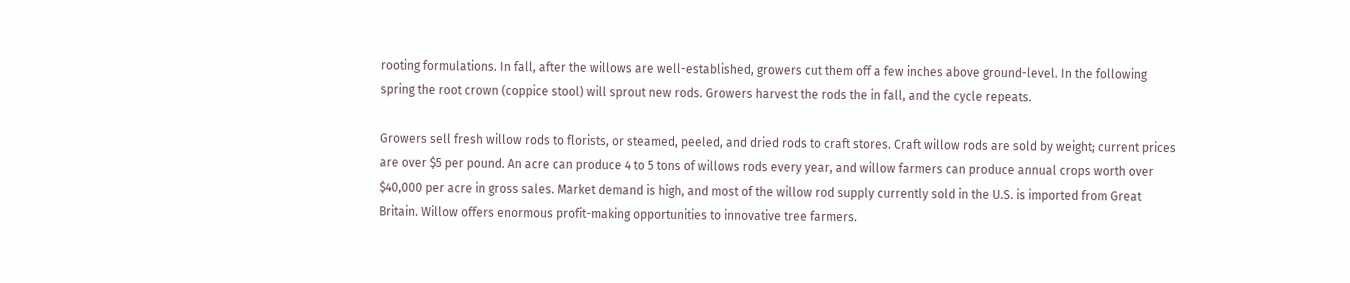rooting formulations. In fall, after the willows are well-established, growers cut them off a few inches above ground-level. In the following spring the root crown (coppice stool) will sprout new rods. Growers harvest the rods the in fall, and the cycle repeats.

Growers sell fresh willow rods to florists, or steamed, peeled, and dried rods to craft stores. Craft willow rods are sold by weight; current prices are over $5 per pound. An acre can produce 4 to 5 tons of willows rods every year, and willow farmers can produce annual crops worth over $40,000 per acre in gross sales. Market demand is high, and most of the willow rod supply currently sold in the U.S. is imported from Great Britain. Willow offers enormous profit-making opportunities to innovative tree farmers.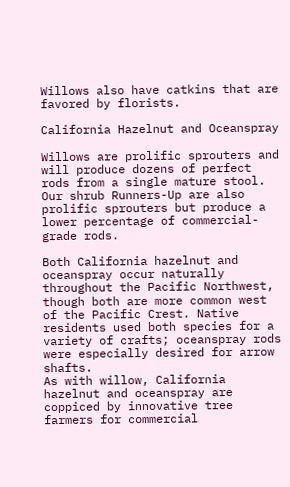Willows also have catkins that are favored by florists.

California Hazelnut and Oceanspray

Willows are prolific sprouters and will produce dozens of perfect rods from a single mature stool. Our shrub Runners-Up are also prolific sprouters but produce a lower percentage of commercial-grade rods.

Both California hazelnut and oceanspray occur naturally throughout the Pacific Northwest, though both are more common west of the Pacific Crest. Native residents used both species for a variety of crafts; oceanspray rods were especially desired for arrow shafts.
As with willow, California hazelnut and oceanspray are coppiced by innovative tree farmers for commercial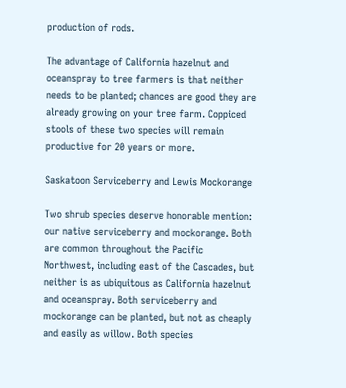production of rods.

The advantage of California hazelnut and oceanspray to tree farmers is that neither needs to be planted; chances are good they are already growing on your tree farm. Coppiced stools of these two species will remain productive for 20 years or more.

Saskatoon Serviceberry and Lewis Mockorange

Two shrub species deserve honorable mention: our native serviceberry and mockorange. Both are common throughout the Pacific Northwest, including east of the Cascades, but neither is as ubiquitous as California hazelnut and oceanspray. Both serviceberry and mockorange can be planted, but not as cheaply and easily as willow. Both species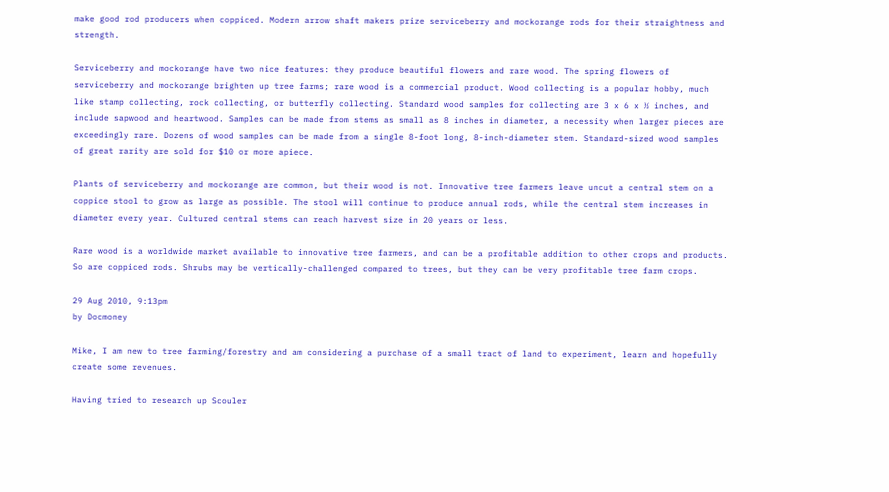make good rod producers when coppiced. Modern arrow shaft makers prize serviceberry and mockorange rods for their straightness and strength.

Serviceberry and mockorange have two nice features: they produce beautiful flowers and rare wood. The spring flowers of serviceberry and mockorange brighten up tree farms; rare wood is a commercial product. Wood collecting is a popular hobby, much like stamp collecting, rock collecting, or butterfly collecting. Standard wood samples for collecting are 3 x 6 x ½ inches, and include sapwood and heartwood. Samples can be made from stems as small as 8 inches in diameter, a necessity when larger pieces are exceedingly rare. Dozens of wood samples can be made from a single 8-foot long, 8-inch-diameter stem. Standard-sized wood samples of great rarity are sold for $10 or more apiece.

Plants of serviceberry and mockorange are common, but their wood is not. Innovative tree farmers leave uncut a central stem on a coppice stool to grow as large as possible. The stool will continue to produce annual rods, while the central stem increases in diameter every year. Cultured central stems can reach harvest size in 20 years or less.

Rare wood is a worldwide market available to innovative tree farmers, and can be a profitable addition to other crops and products. So are coppiced rods. Shrubs may be vertically-challenged compared to trees, but they can be very profitable tree farm crops.

29 Aug 2010, 9:13pm
by Docmoney

Mike, I am new to tree farming/forestry and am considering a purchase of a small tract of land to experiment, learn and hopefully create some revenues.

Having tried to research up Scouler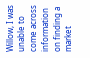Willow, I was unable to come across information on finding a market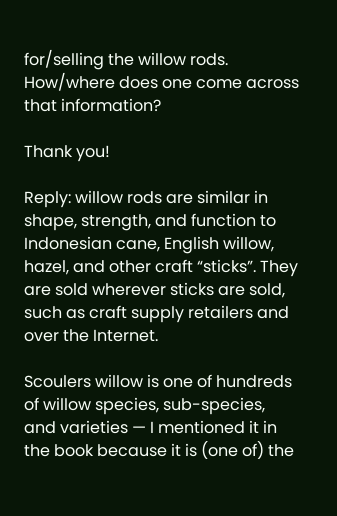for/selling the willow rods. How/where does one come across that information?

Thank you!

Reply: willow rods are similar in shape, strength, and function to Indonesian cane, English willow, hazel, and other craft “sticks”. They are sold wherever sticks are sold, such as craft supply retailers and over the Internet.

Scoulers willow is one of hundreds of willow species, sub-species, and varieties — I mentioned it in the book because it is (one of) the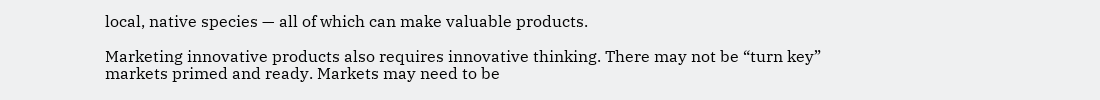local, native species — all of which can make valuable products.

Marketing innovative products also requires innovative thinking. There may not be “turn key” markets primed and ready. Markets may need to be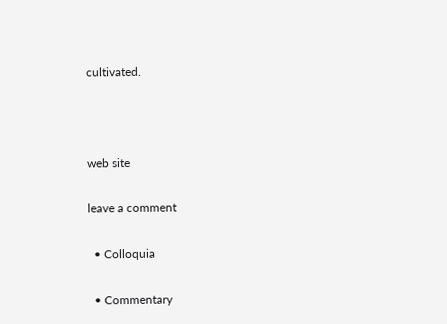cultivated.



web site

leave a comment

  • Colloquia

  • Commentary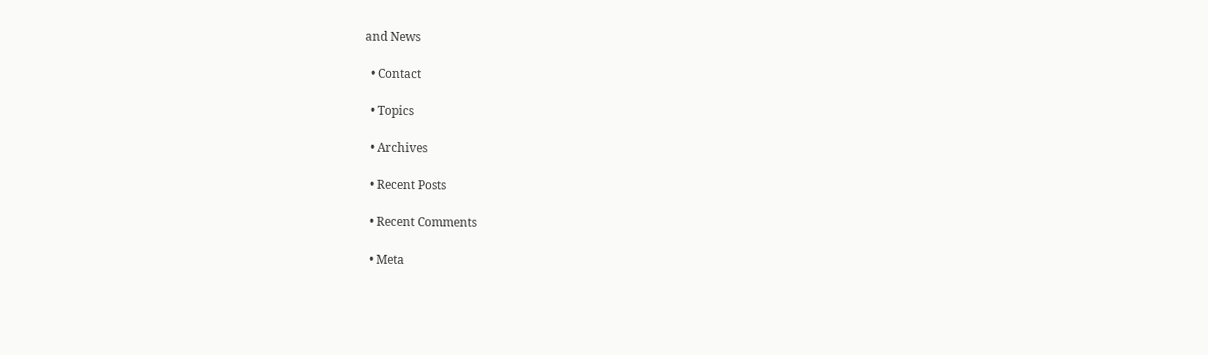and News

  • Contact

  • Topics

  • Archives

  • Recent Posts

  • Recent Comments

  • Meta